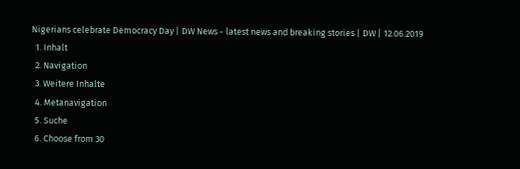Nigerians celebrate Democracy Day | DW News - latest news and breaking stories | DW | 12.06.2019
  1. Inhalt
  2. Navigation
  3. Weitere Inhalte
  4. Metanavigation
  5. Suche
  6. Choose from 30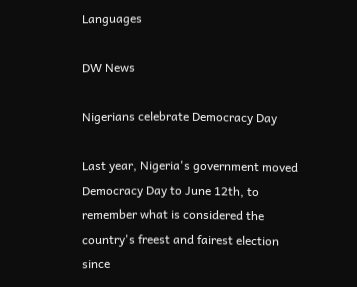Languages

DW News

Nigerians celebrate Democracy Day

Last year, Nigeria's government moved Democracy Day to June 12th, to remember what is considered the country's freest and fairest election since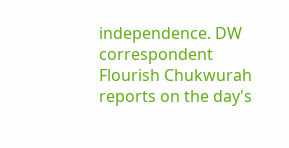independence. DW correspondent Flourish Chukwurah reports on the day's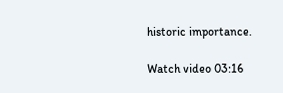historic importance.

Watch video 03:16